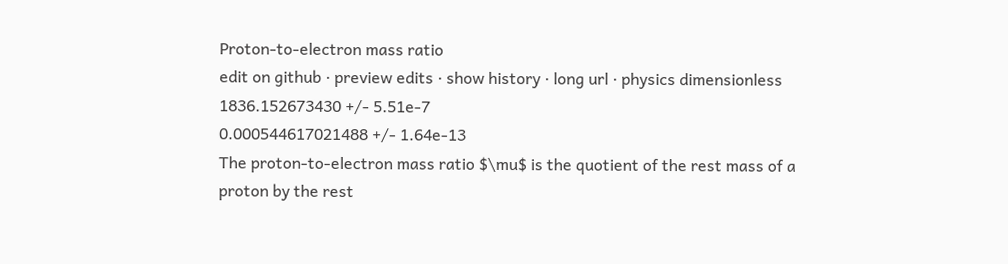Proton-to-electron mass ratio
edit on github · preview edits · show history · long url · physics dimensionless
1836.152673430 +/- 5.51e-7
0.000544617021488 +/- 1.64e-13
The proton-to-electron mass ratio $\mu$ is the quotient of the rest mass of a proton by the rest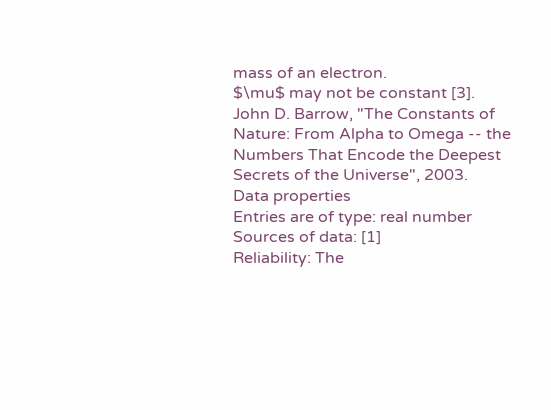mass of an electron.
$\mu$ may not be constant [3].
John D. Barrow, "The Constants of Nature: From Alpha to Omega -- the Numbers That Encode the Deepest Secrets of the Universe", 2003.
Data properties
Entries are of type: real number
Sources of data: [1]
Reliability: The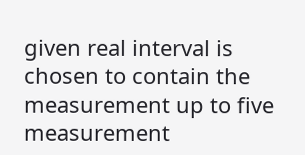given real interval is chosen to contain the measurement up to five measurement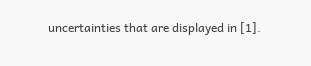uncertainties that are displayed in [1].